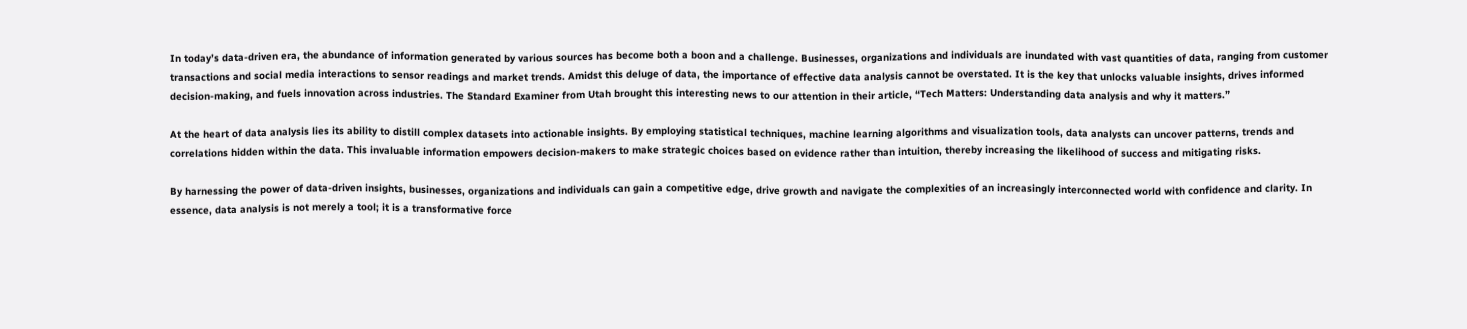In today’s data-driven era, the abundance of information generated by various sources has become both a boon and a challenge. Businesses, organizations and individuals are inundated with vast quantities of data, ranging from customer transactions and social media interactions to sensor readings and market trends. Amidst this deluge of data, the importance of effective data analysis cannot be overstated. It is the key that unlocks valuable insights, drives informed decision-making, and fuels innovation across industries. The Standard Examiner from Utah brought this interesting news to our attention in their article, “Tech Matters: Understanding data analysis and why it matters.”

At the heart of data analysis lies its ability to distill complex datasets into actionable insights. By employing statistical techniques, machine learning algorithms and visualization tools, data analysts can uncover patterns, trends and correlations hidden within the data. This invaluable information empowers decision-makers to make strategic choices based on evidence rather than intuition, thereby increasing the likelihood of success and mitigating risks.

By harnessing the power of data-driven insights, businesses, organizations and individuals can gain a competitive edge, drive growth and navigate the complexities of an increasingly interconnected world with confidence and clarity. In essence, data analysis is not merely a tool; it is a transformative force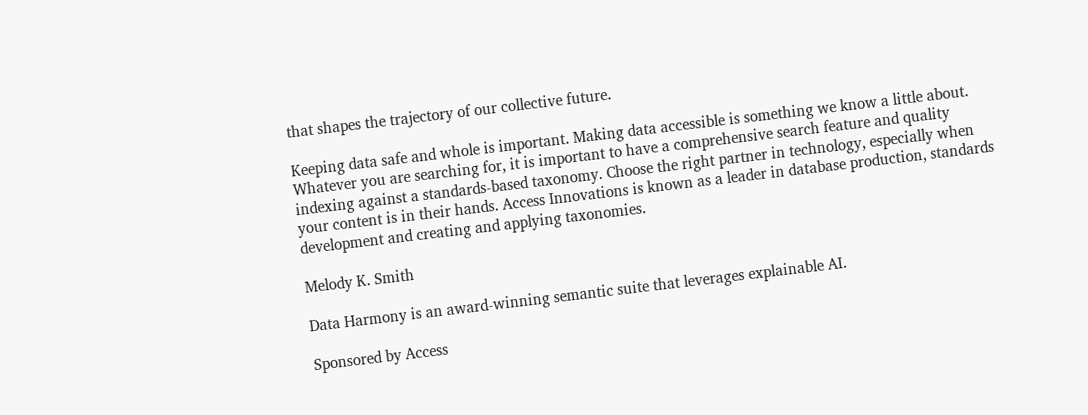that shapes the trajectory of our collective future.

Keeping data safe and whole is important. Making data accessible is something we know a little about. Whatever you are searching for, it is important to have a comprehensive search feature and quality indexing against a standards-based taxonomy. Choose the right partner in technology, especially when your content is in their hands. Access Innovations is known as a leader in database production, standards development and creating and applying taxonomies.

Melody K. Smith

Data Harmony is an award-winning semantic suite that leverages explainable AI.

Sponsored by Access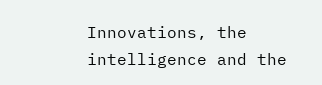Innovations, the intelligence and the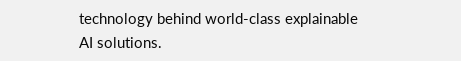technology behind world-class explainable AI solutions.